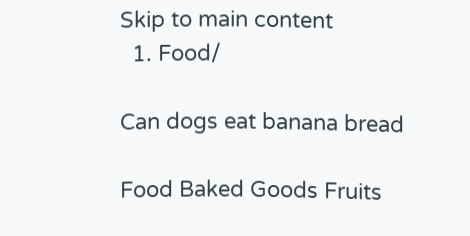Skip to main content
  1. Food/

Can dogs eat banana bread

Food Baked Goods Fruits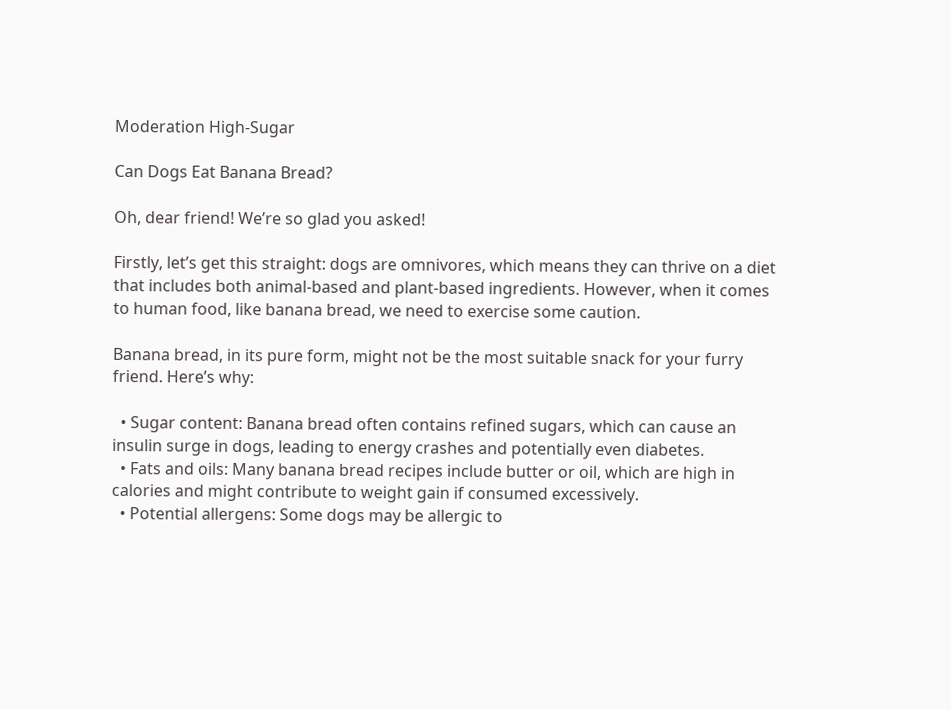Moderation High-Sugar

Can Dogs Eat Banana Bread?

Oh, dear friend! We’re so glad you asked!

Firstly, let’s get this straight: dogs are omnivores, which means they can thrive on a diet that includes both animal-based and plant-based ingredients. However, when it comes to human food, like banana bread, we need to exercise some caution.

Banana bread, in its pure form, might not be the most suitable snack for your furry friend. Here’s why:

  • Sugar content: Banana bread often contains refined sugars, which can cause an insulin surge in dogs, leading to energy crashes and potentially even diabetes.
  • Fats and oils: Many banana bread recipes include butter or oil, which are high in calories and might contribute to weight gain if consumed excessively.
  • Potential allergens: Some dogs may be allergic to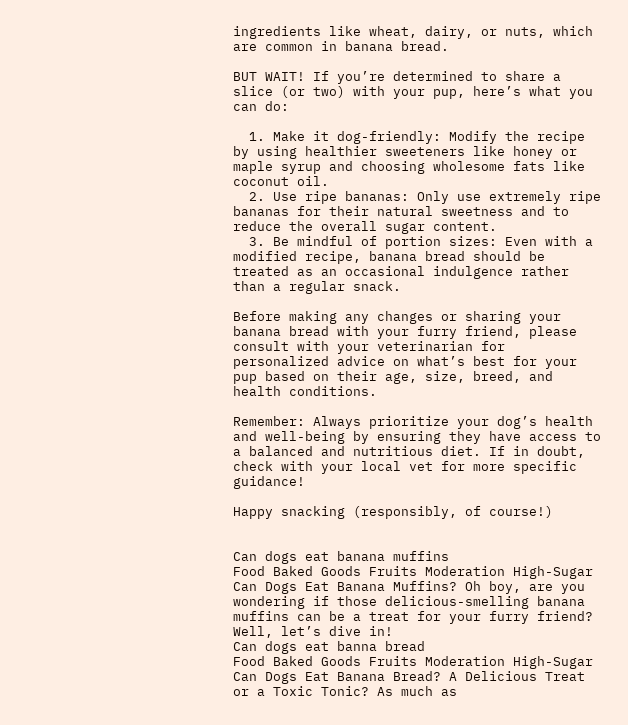ingredients like wheat, dairy, or nuts, which are common in banana bread.

BUT WAIT! If you’re determined to share a slice (or two) with your pup, here’s what you can do:

  1. Make it dog-friendly: Modify the recipe by using healthier sweeteners like honey or maple syrup and choosing wholesome fats like coconut oil.
  2. Use ripe bananas: Only use extremely ripe bananas for their natural sweetness and to reduce the overall sugar content.
  3. Be mindful of portion sizes: Even with a modified recipe, banana bread should be treated as an occasional indulgence rather than a regular snack.

Before making any changes or sharing your banana bread with your furry friend, please consult with your veterinarian for personalized advice on what’s best for your pup based on their age, size, breed, and health conditions.

Remember: Always prioritize your dog’s health and well-being by ensuring they have access to a balanced and nutritious diet. If in doubt, check with your local vet for more specific guidance!

Happy snacking (responsibly, of course!)


Can dogs eat banana muffins
Food Baked Goods Fruits Moderation High-Sugar
Can Dogs Eat Banana Muffins? Oh boy, are you wondering if those delicious-smelling banana muffins can be a treat for your furry friend? Well, let’s dive in!
Can dogs eat banna bread
Food Baked Goods Fruits Moderation High-Sugar
Can Dogs Eat Banana Bread? A Delicious Treat or a Toxic Tonic? As much as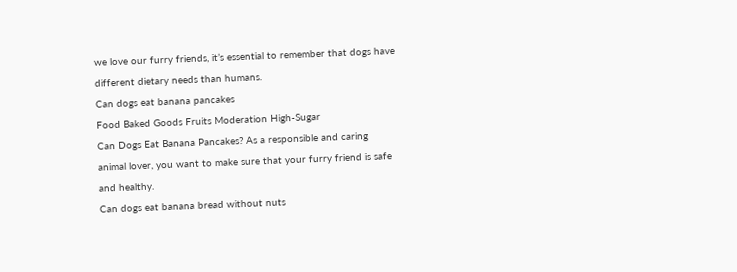we love our furry friends, it’s essential to remember that dogs have different dietary needs than humans.
Can dogs eat banana pancakes
Food Baked Goods Fruits Moderation High-Sugar
Can Dogs Eat Banana Pancakes? As a responsible and caring animal lover, you want to make sure that your furry friend is safe and healthy.
Can dogs eat banana bread without nuts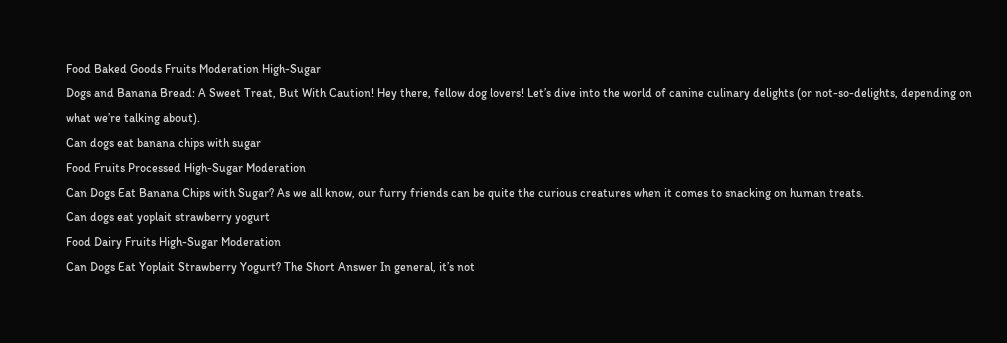Food Baked Goods Fruits Moderation High-Sugar
Dogs and Banana Bread: A Sweet Treat, But With Caution! Hey there, fellow dog lovers! Let’s dive into the world of canine culinary delights (or not-so-delights, depending on what we’re talking about).
Can dogs eat banana chips with sugar
Food Fruits Processed High-Sugar Moderation
Can Dogs Eat Banana Chips with Sugar? As we all know, our furry friends can be quite the curious creatures when it comes to snacking on human treats.
Can dogs eat yoplait strawberry yogurt
Food Dairy Fruits High-Sugar Moderation
Can Dogs Eat Yoplait Strawberry Yogurt? The Short Answer In general, it’s not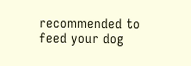recommended to feed your dog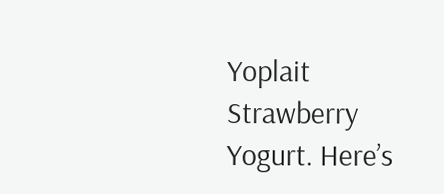Yoplait Strawberry Yogurt. Here’s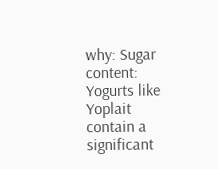why: Sugar content: Yogurts like Yoplait contain a significant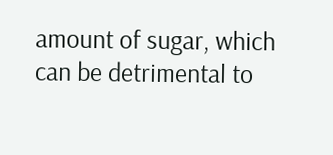amount of sugar, which can be detrimental to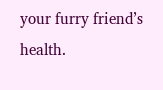your furry friend’s health.